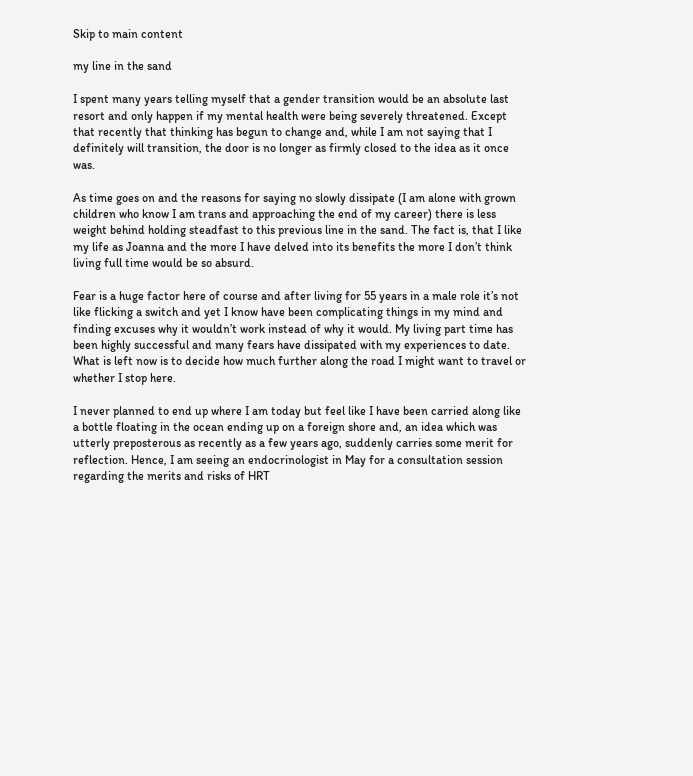Skip to main content

my line in the sand

I spent many years telling myself that a gender transition would be an absolute last resort and only happen if my mental health were being severely threatened. Except that recently that thinking has begun to change and, while I am not saying that I definitely will transition, the door is no longer as firmly closed to the idea as it once was.

As time goes on and the reasons for saying no slowly dissipate (I am alone with grown children who know I am trans and approaching the end of my career) there is less weight behind holding steadfast to this previous line in the sand. The fact is, that I like my life as Joanna and the more I have delved into its benefits the more I don’t think living full time would be so absurd.

Fear is a huge factor here of course and after living for 55 years in a male role it’s not like flicking a switch and yet I know have been complicating things in my mind and finding excuses why it wouldn’t work instead of why it would. My living part time has been highly successful and many fears have dissipated with my experiences to date. What is left now is to decide how much further along the road I might want to travel or whether I stop here.

I never planned to end up where I am today but feel like I have been carried along like a bottle floating in the ocean ending up on a foreign shore and, an idea which was utterly preposterous as recently as a few years ago, suddenly carries some merit for reflection. Hence, I am seeing an endocrinologist in May for a consultation session regarding the merits and risks of HRT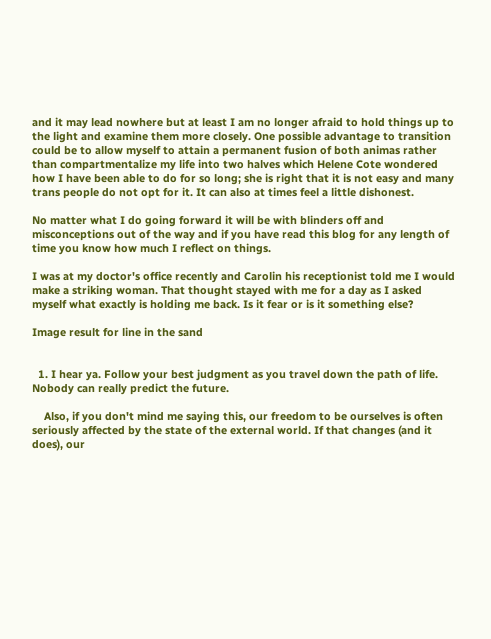and it may lead nowhere but at least I am no longer afraid to hold things up to the light and examine them more closely. One possible advantage to transition could be to allow myself to attain a permanent fusion of both animas rather than compartmentalize my life into two halves which Helene Cote wondered how I have been able to do for so long; she is right that it is not easy and many trans people do not opt for it. It can also at times feel a little dishonest.

No matter what I do going forward it will be with blinders off and misconceptions out of the way and if you have read this blog for any length of time you know how much I reflect on things.

I was at my doctor's office recently and Carolin his receptionist told me I would make a striking woman. That thought stayed with me for a day as I asked myself what exactly is holding me back. Is it fear or is it something else?

Image result for line in the sand


  1. I hear ya. Follow your best judgment as you travel down the path of life. Nobody can really predict the future.

    Also, if you don't mind me saying this, our freedom to be ourselves is often seriously affected by the state of the external world. If that changes (and it does), our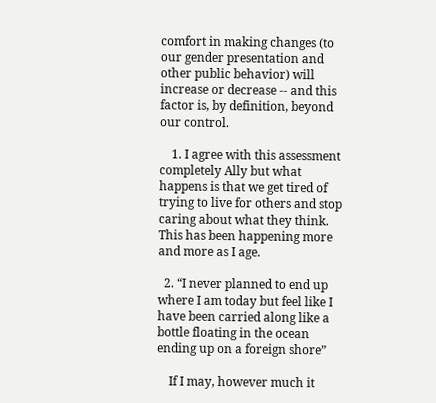comfort in making changes (to our gender presentation and other public behavior) will increase or decrease -- and this factor is, by definition, beyond our control.

    1. I agree with this assessment completely Ally but what happens is that we get tired of trying to live for others and stop caring about what they think. This has been happening more and more as I age.

  2. “I never planned to end up where I am today but feel like I have been carried along like a bottle floating in the ocean ending up on a foreign shore”

    If I may, however much it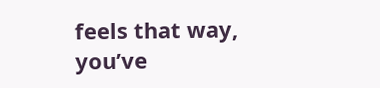feels that way, you’ve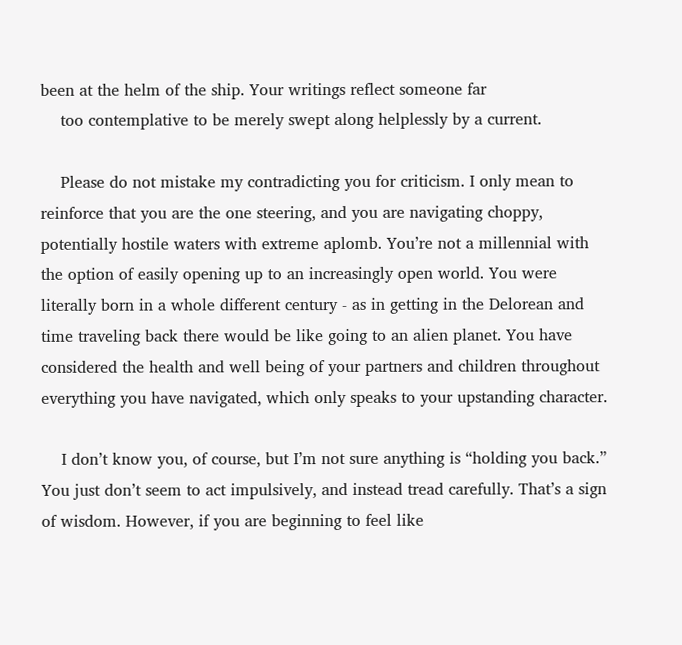been at the helm of the ship. Your writings reflect someone far
    too contemplative to be merely swept along helplessly by a current.

    Please do not mistake my contradicting you for criticism. I only mean to reinforce that you are the one steering, and you are navigating choppy, potentially hostile waters with extreme aplomb. You’re not a millennial with the option of easily opening up to an increasingly open world. You were literally born in a whole different century - as in getting in the Delorean and time traveling back there would be like going to an alien planet. You have considered the health and well being of your partners and children throughout everything you have navigated, which only speaks to your upstanding character.

    I don’t know you, of course, but I’m not sure anything is “holding you back.” You just don’t seem to act impulsively, and instead tread carefully. That’s a sign of wisdom. However, if you are beginning to feel like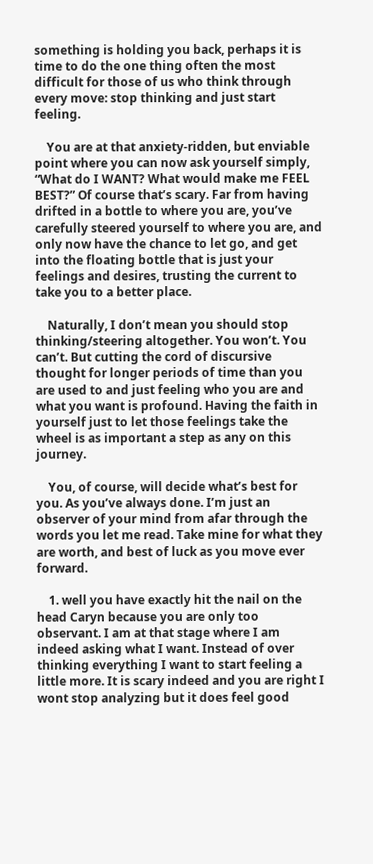something is holding you back, perhaps it is time to do the one thing often the most difficult for those of us who think through every move: stop thinking and just start feeling.

    You are at that anxiety-ridden, but enviable point where you can now ask yourself simply, “What do I WANT? What would make me FEEL BEST?” Of course that’s scary. Far from having drifted in a bottle to where you are, you’ve carefully steered yourself to where you are, and only now have the chance to let go, and get into the floating bottle that is just your feelings and desires, trusting the current to take you to a better place.

    Naturally, I don’t mean you should stop thinking/steering altogether. You won’t. You can’t. But cutting the cord of discursive thought for longer periods of time than you are used to and just feeling who you are and what you want is profound. Having the faith in yourself just to let those feelings take the wheel is as important a step as any on this journey.

    You, of course, will decide what’s best for you. As you’ve always done. I’m just an observer of your mind from afar through the words you let me read. Take mine for what they are worth, and best of luck as you move ever forward.

    1. well you have exactly hit the nail on the head Caryn because you are only too observant. I am at that stage where I am indeed asking what I want. Instead of over thinking everything I want to start feeling a little more. It is scary indeed and you are right I wont stop analyzing but it does feel good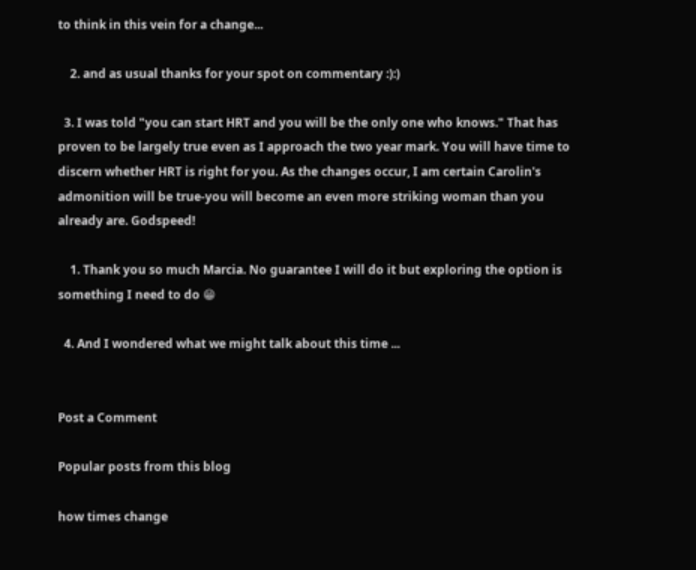to think in this vein for a change...

    2. and as usual thanks for your spot on commentary :):)

  3. I was told "you can start HRT and you will be the only one who knows." That has proven to be largely true even as I approach the two year mark. You will have time to discern whether HRT is right for you. As the changes occur, I am certain Carolin's admonition will be true-you will become an even more striking woman than you already are. Godspeed!

    1. Thank you so much Marcia. No guarantee I will do it but exploring the option is something I need to do 😁

  4. And I wondered what we might talk about this time ...


Post a Comment

Popular posts from this blog

how times change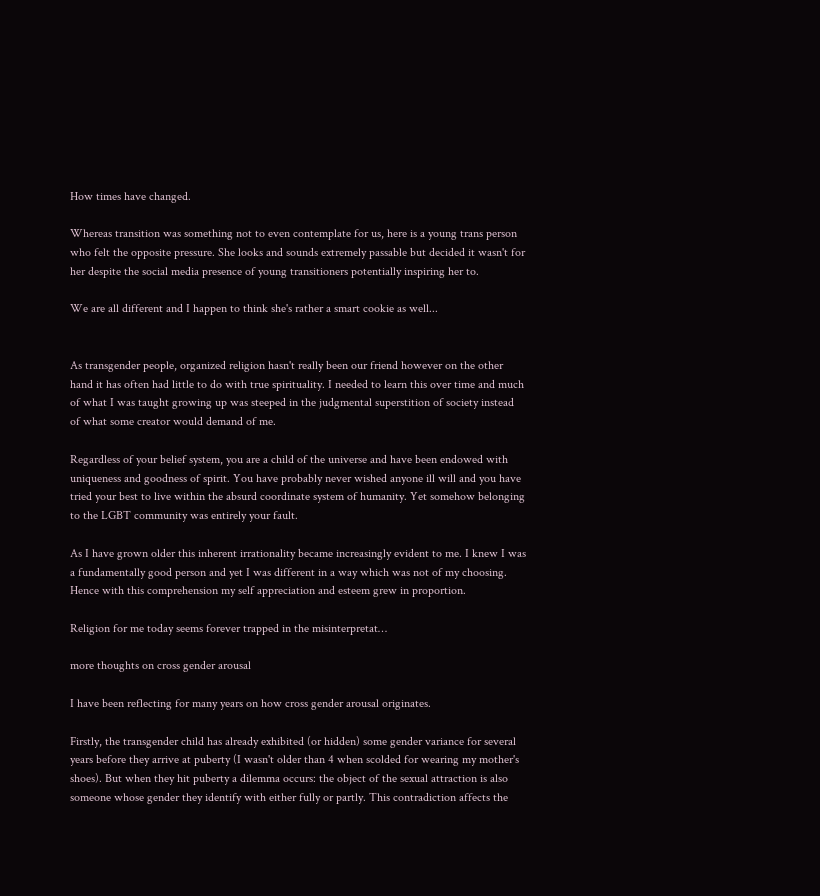How times have changed.

Whereas transition was something not to even contemplate for us, here is a young trans person who felt the opposite pressure. She looks and sounds extremely passable but decided it wasn't for her despite the social media presence of young transitioners potentially inspiring her to.

We are all different and I happen to think she's rather a smart cookie as well...


As transgender people, organized religion hasn't really been our friend however on the other hand it has often had little to do with true spirituality. I needed to learn this over time and much of what I was taught growing up was steeped in the judgmental superstition of society instead of what some creator would demand of me.

Regardless of your belief system, you are a child of the universe and have been endowed with uniqueness and goodness of spirit. You have probably never wished anyone ill will and you have tried your best to live within the absurd coordinate system of humanity. Yet somehow belonging to the LGBT community was entirely your fault.

As I have grown older this inherent irrationality became increasingly evident to me. I knew I was a fundamentally good person and yet I was different in a way which was not of my choosing. Hence with this comprehension my self appreciation and esteem grew in proportion.

Religion for me today seems forever trapped in the misinterpretat…

more thoughts on cross gender arousal

I have been reflecting for many years on how cross gender arousal originates.

Firstly, the transgender child has already exhibited (or hidden) some gender variance for several years before they arrive at puberty (I wasn't older than 4 when scolded for wearing my mother's shoes). But when they hit puberty a dilemma occurs: the object of the sexual attraction is also someone whose gender they identify with either fully or partly. This contradiction affects the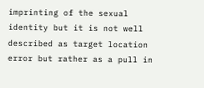imprinting of the sexual identity but it is not well described as target location error but rather as a pull in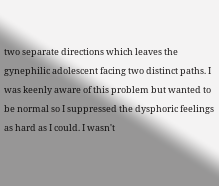two separate directions which leaves the gynephilic adolescent facing two distinct paths. I was keenly aware of this problem but wanted to be normal so I suppressed the dysphoric feelings as hard as I could. I wasn't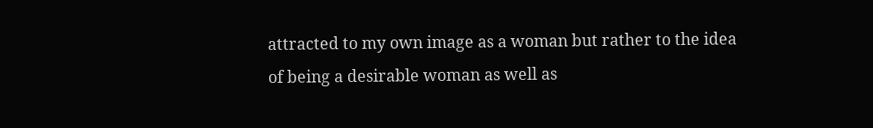attracted to my own image as a woman but rather to the idea of being a desirable woman as well as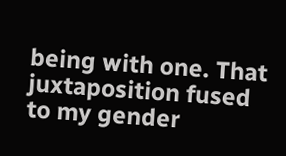being with one. That juxtaposition fused to my gender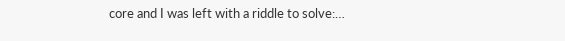core and I was left with a riddle to solve:…